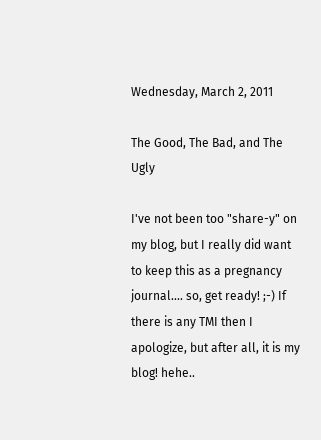Wednesday, March 2, 2011

The Good, The Bad, and The Ugly

I've not been too "share-y" on my blog, but I really did want to keep this as a pregnancy journal.... so, get ready! ;-) If there is any TMI then I apologize, but after all, it is my blog! hehe..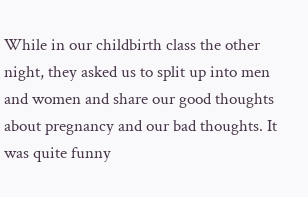While in our childbirth class the other night, they asked us to split up into men and women and share our good thoughts about pregnancy and our bad thoughts. It was quite funny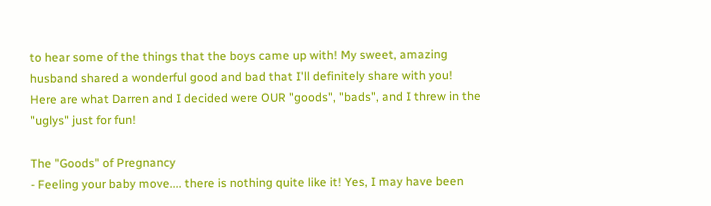to hear some of the things that the boys came up with! My sweet, amazing husband shared a wonderful good and bad that I'll definitely share with you! Here are what Darren and I decided were OUR "goods", "bads", and I threw in the "uglys" just for fun!

The "Goods" of Pregnancy
- Feeling your baby move.... there is nothing quite like it! Yes, I may have been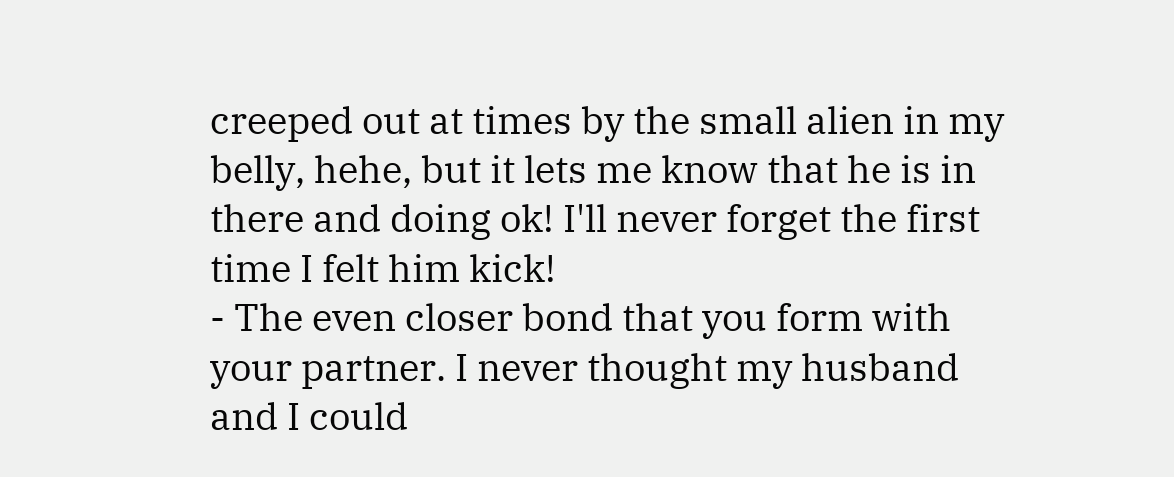creeped out at times by the small alien in my belly, hehe, but it lets me know that he is in there and doing ok! I'll never forget the first time I felt him kick!
- The even closer bond that you form with your partner. I never thought my husband and I could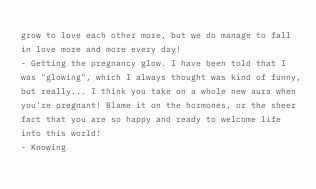grow to love each other more, but we do manage to fall in love more and more every day!
- Getting the pregnancy glow. I have been told that I was "glowing", which I always thought was kind of funny, but really... I think you take on a whole new aura when you're pregnant! Blame it on the hormones, or the sheer fact that you are so happy and ready to welcome life into this world!
- Knowing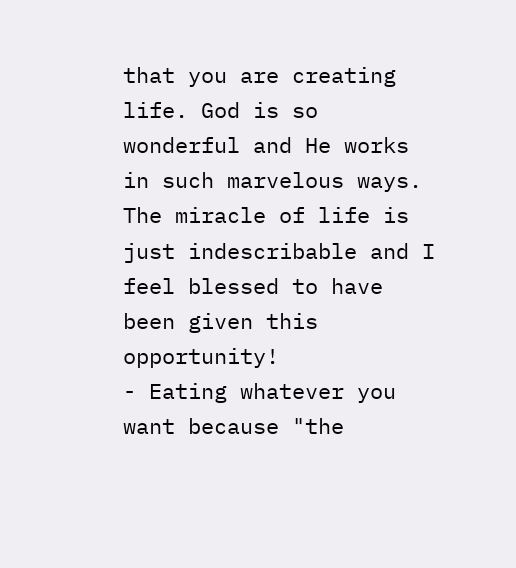that you are creating life. God is so wonderful and He works in such marvelous ways. The miracle of life is just indescribable and I feel blessed to have been given this opportunity!
- Eating whatever you want because "the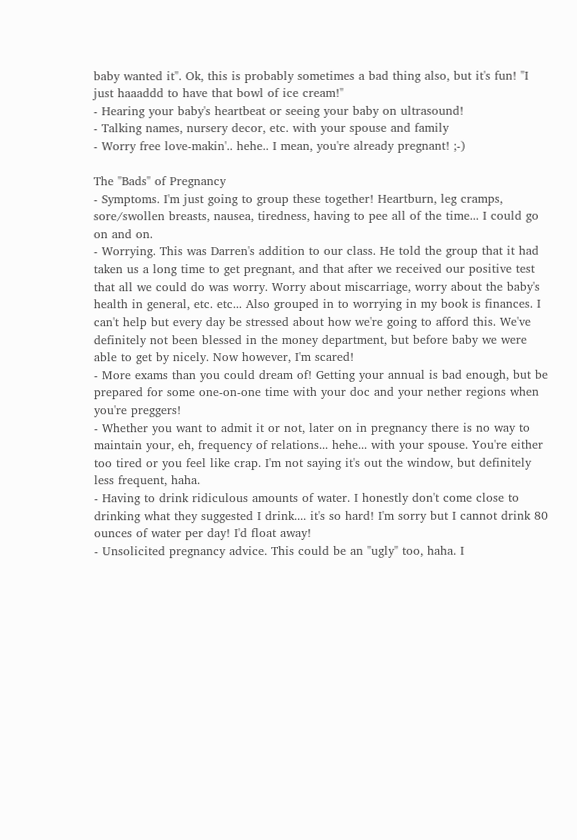baby wanted it". Ok, this is probably sometimes a bad thing also, but it's fun! "I just haaaddd to have that bowl of ice cream!"
- Hearing your baby's heartbeat or seeing your baby on ultrasound!
- Talking names, nursery decor, etc. with your spouse and family
- Worry free love-makin'.. hehe.. I mean, you're already pregnant! ;-)

The "Bads" of Pregnancy
- Symptoms. I'm just going to group these together! Heartburn, leg cramps, sore/swollen breasts, nausea, tiredness, having to pee all of the time... I could go on and on.
- Worrying. This was Darren's addition to our class. He told the group that it had taken us a long time to get pregnant, and that after we received our positive test that all we could do was worry. Worry about miscarriage, worry about the baby's health in general, etc. etc... Also grouped in to worrying in my book is finances. I can't help but every day be stressed about how we're going to afford this. We've definitely not been blessed in the money department, but before baby we were able to get by nicely. Now however, I'm scared!
- More exams than you could dream of! Getting your annual is bad enough, but be prepared for some one-on-one time with your doc and your nether regions when you're preggers!
- Whether you want to admit it or not, later on in pregnancy there is no way to maintain your, eh, frequency of relations... hehe... with your spouse. You're either too tired or you feel like crap. I'm not saying it's out the window, but definitely less frequent, haha.
- Having to drink ridiculous amounts of water. I honestly don't come close to drinking what they suggested I drink.... it's so hard! I'm sorry but I cannot drink 80 ounces of water per day! I'd float away!
- Unsolicited pregnancy advice. This could be an "ugly" too, haha. I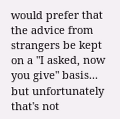would prefer that the advice from strangers be kept on a "I asked, now you give" basis... but unfortunately that's not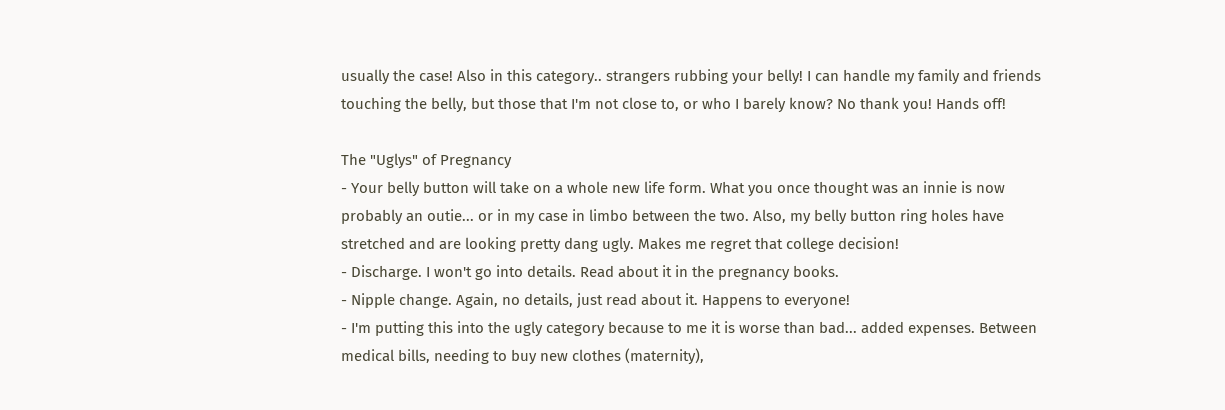usually the case! Also in this category.. strangers rubbing your belly! I can handle my family and friends touching the belly, but those that I'm not close to, or who I barely know? No thank you! Hands off!

The "Uglys" of Pregnancy
- Your belly button will take on a whole new life form. What you once thought was an innie is now probably an outie... or in my case in limbo between the two. Also, my belly button ring holes have stretched and are looking pretty dang ugly. Makes me regret that college decision!
- Discharge. I won't go into details. Read about it in the pregnancy books.
- Nipple change. Again, no details, just read about it. Happens to everyone!
- I'm putting this into the ugly category because to me it is worse than bad... added expenses. Between medical bills, needing to buy new clothes (maternity),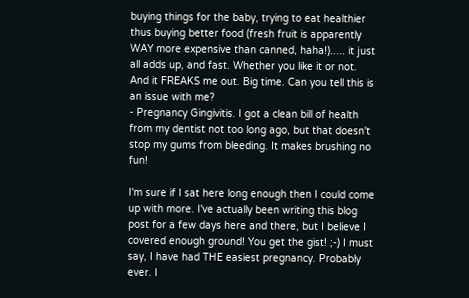buying things for the baby, trying to eat healthier thus buying better food (fresh fruit is apparently WAY more expensive than canned, haha!)..... it just all adds up, and fast. Whether you like it or not. And it FREAKS me out. Big time. Can you tell this is an issue with me?
- Pregnancy Gingivitis. I got a clean bill of health from my dentist not too long ago, but that doesn't stop my gums from bleeding. It makes brushing no fun!

I'm sure if I sat here long enough then I could come up with more. I've actually been writing this blog post for a few days here and there, but I believe I covered enough ground! You get the gist! ;-) I must say, I have had THE easiest pregnancy. Probably ever. I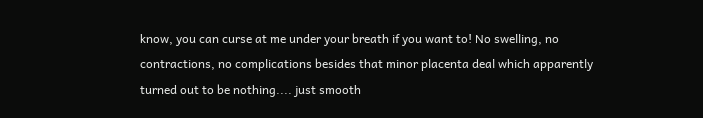know, you can curse at me under your breath if you want to! No swelling, no contractions, no complications besides that minor placenta deal which apparently turned out to be nothing.... just smooth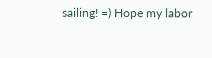sailing! =) Hope my labor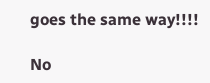goes the same way!!!!

No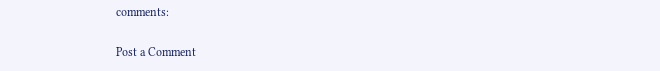comments:

Post a Comment